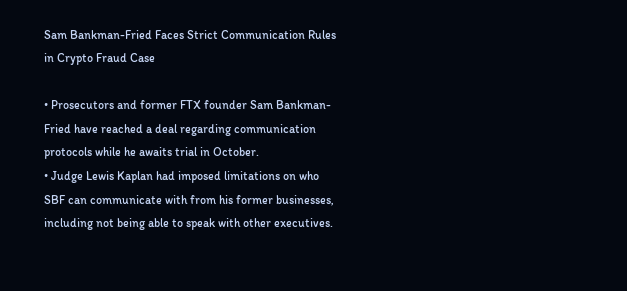Sam Bankman-Fried Faces Strict Communication Rules in Crypto Fraud Case

• Prosecutors and former FTX founder Sam Bankman-Fried have reached a deal regarding communication protocols while he awaits trial in October.
• Judge Lewis Kaplan had imposed limitations on who SBF can communicate with from his former businesses, including not being able to speak with other executives.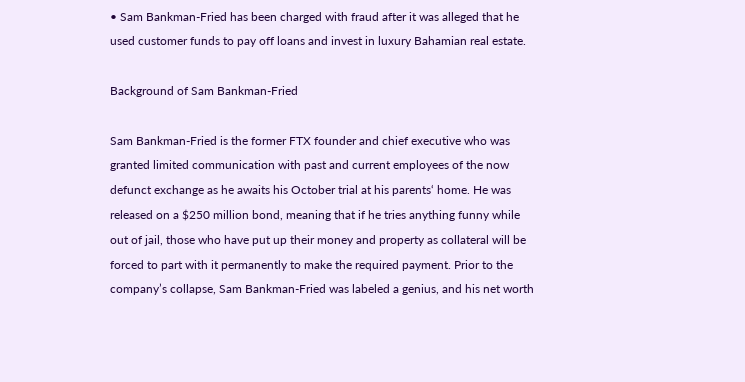• Sam Bankman-Fried has been charged with fraud after it was alleged that he used customer funds to pay off loans and invest in luxury Bahamian real estate.

Background of Sam Bankman-Fried

Sam Bankman-Fried is the former FTX founder and chief executive who was granted limited communication with past and current employees of the now defunct exchange as he awaits his October trial at his parents‘ home. He was released on a $250 million bond, meaning that if he tries anything funny while out of jail, those who have put up their money and property as collateral will be forced to part with it permanently to make the required payment. Prior to the company’s collapse, Sam Bankman-Fried was labeled a genius, and his net worth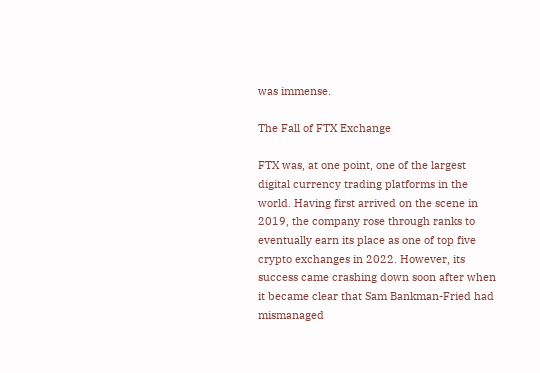was immense.

The Fall of FTX Exchange

FTX was, at one point, one of the largest digital currency trading platforms in the world. Having first arrived on the scene in 2019, the company rose through ranks to eventually earn its place as one of top five crypto exchanges in 2022. However, its success came crashing down soon after when it became clear that Sam Bankman-Fried had mismanaged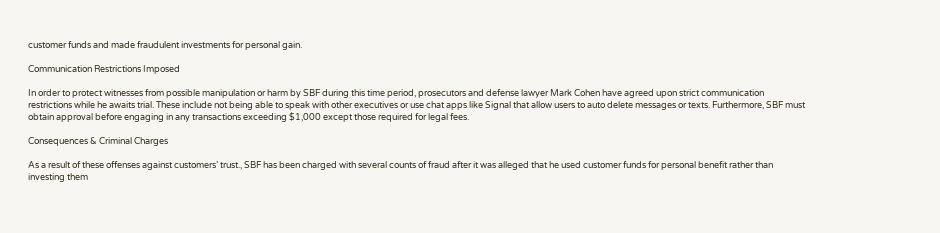customer funds and made fraudulent investments for personal gain.

Communication Restrictions Imposed

In order to protect witnesses from possible manipulation or harm by SBF during this time period, prosecutors and defense lawyer Mark Cohen have agreed upon strict communication restrictions while he awaits trial. These include not being able to speak with other executives or use chat apps like Signal that allow users to auto delete messages or texts. Furthermore, SBF must obtain approval before engaging in any transactions exceeding $1,000 except those required for legal fees.

Consequences & Criminal Charges

As a result of these offenses against customers’ trust., SBF has been charged with several counts of fraud after it was alleged that he used customer funds for personal benefit rather than investing them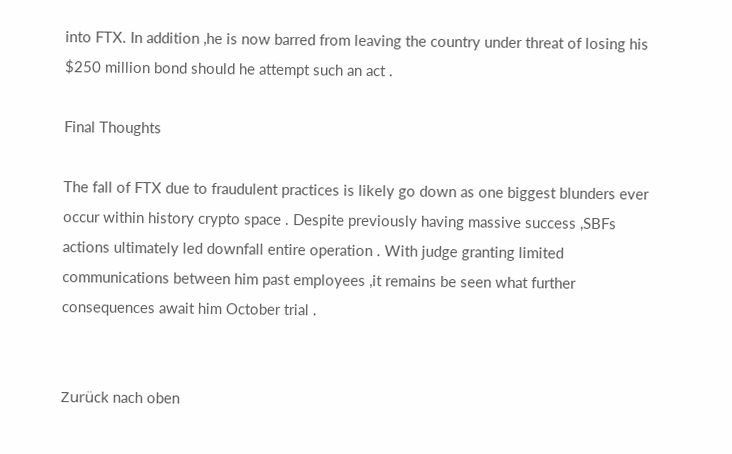into FTX. In addition ,he is now barred from leaving the country under threat of losing his $250 million bond should he attempt such an act .

Final Thoughts

The fall of FTX due to fraudulent practices is likely go down as one biggest blunders ever occur within history crypto space . Despite previously having massive success ,SBFs actions ultimately led downfall entire operation . With judge granting limited communications between him past employees ,it remains be seen what further consequences await him October trial .


Zurück nach oben